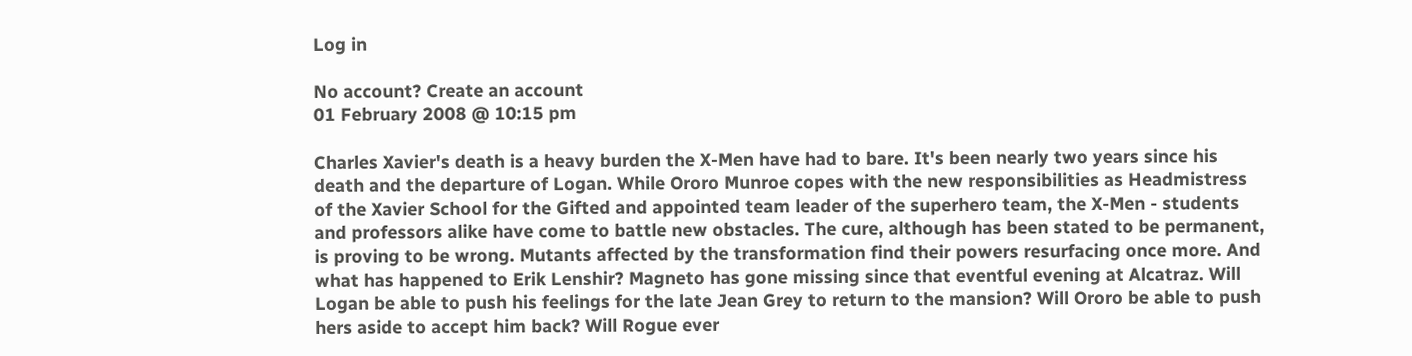Log in

No account? Create an account
01 February 2008 @ 10:15 pm

Charles Xavier's death is a heavy burden the X-Men have had to bare. It's been nearly two years since his death and the departure of Logan. While Ororo Munroe copes with the new responsibilities as Headmistress of the Xavier School for the Gifted and appointed team leader of the superhero team, the X-Men - students and professors alike have come to battle new obstacles. The cure, although has been stated to be permanent, is proving to be wrong. Mutants affected by the transformation find their powers resurfacing once more. And what has happened to Erik Lenshir? Magneto has gone missing since that eventful evening at Alcatraz. Will Logan be able to push his feelings for the late Jean Grey to return to the mansion? Will Ororo be able to push hers aside to accept him back? Will Rogue ever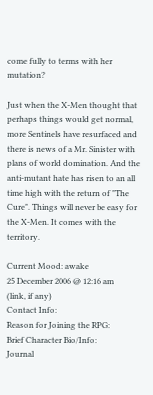come fully to terms with her mutation?

Just when the X-Men thought that perhaps things would get normal, more Sentinels have resurfaced and there is news of a Mr. Sinister with plans of world domination. And the anti-mutant hate has risen to an all time high with the return of "The Cure". Things will never be easy for the X-Men. It comes with the territory.

Current Mood: awake
25 December 2006 @ 12:16 am
(link, if any)
Contact Info:
Reason for Joining the RPG:
Brief Character Bio/Info:
Journal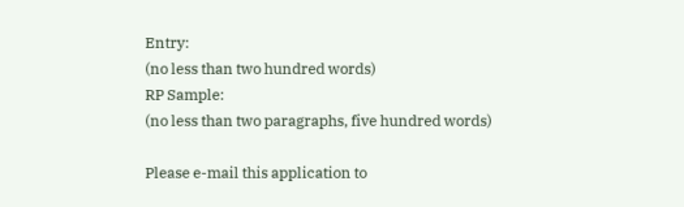Entry:
(no less than two hundred words)
RP Sample:
(no less than two paragraphs, five hundred words)

Please e-mail this application to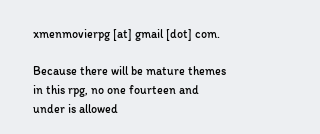xmenmovierpg [at] gmail [dot] com.

Because there will be mature themes in this rpg, no one fourteen and under is allowed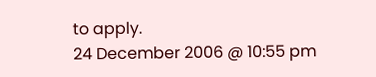to apply.
24 December 2006 @ 10:55 pm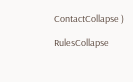ContactCollapse )

RulesCollapse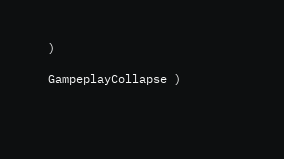)

GampeplayCollapse )